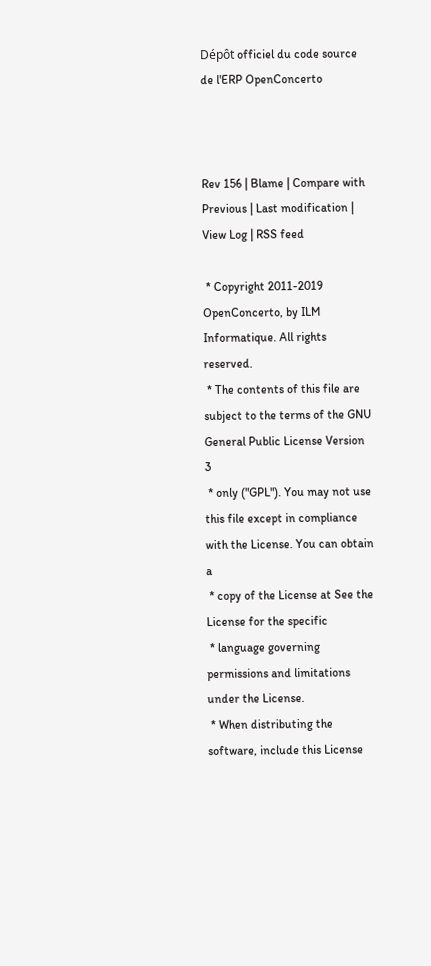Dépôt officiel du code source de l'ERP OpenConcerto



Rev 156 | Blame | Compare with Previous | Last modification | View Log | RSS feed

 * Copyright 2011-2019 OpenConcerto, by ILM Informatique. All rights reserved.
 * The contents of this file are subject to the terms of the GNU General Public License Version 3
 * only ("GPL"). You may not use this file except in compliance with the License. You can obtain a
 * copy of the License at See the License for the specific
 * language governing permissions and limitations under the License.
 * When distributing the software, include this License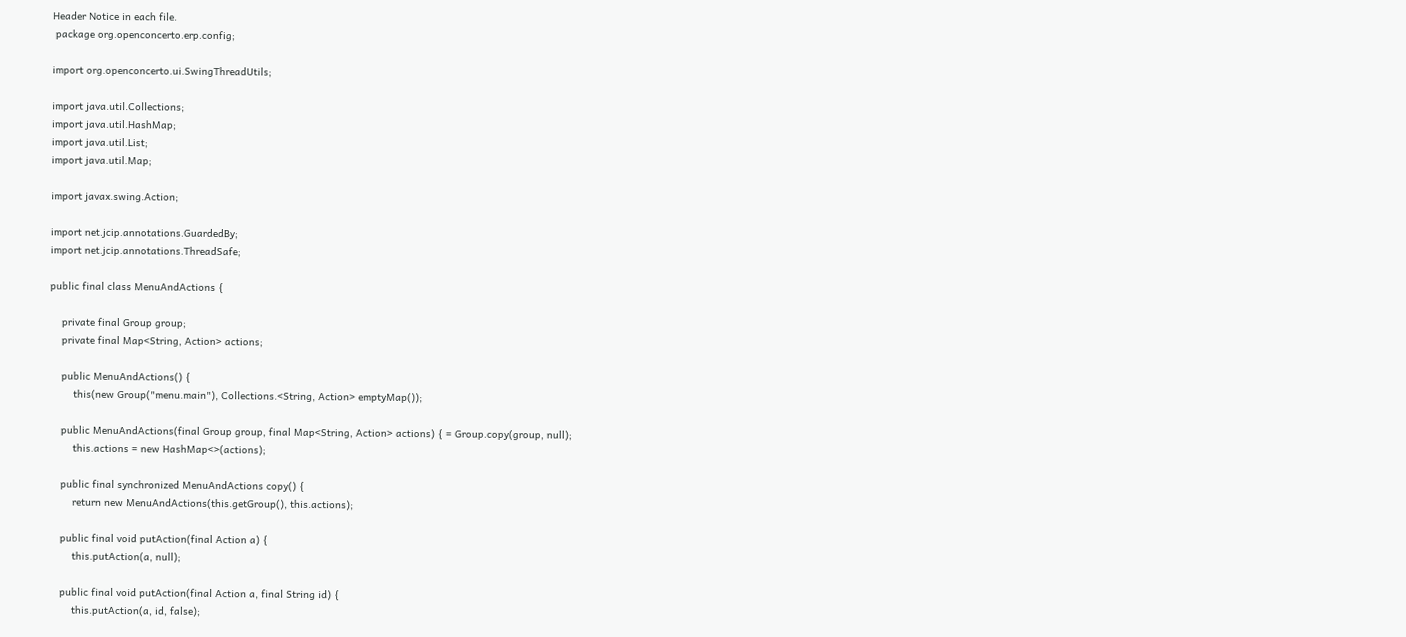Header Notice in each file.
 package org.openconcerto.erp.config;

import org.openconcerto.ui.SwingThreadUtils;

import java.util.Collections;
import java.util.HashMap;
import java.util.List;
import java.util.Map;

import javax.swing.Action;

import net.jcip.annotations.GuardedBy;
import net.jcip.annotations.ThreadSafe;

public final class MenuAndActions {

    private final Group group;
    private final Map<String, Action> actions;

    public MenuAndActions() {
        this(new Group("menu.main"), Collections.<String, Action> emptyMap());

    public MenuAndActions(final Group group, final Map<String, Action> actions) { = Group.copy(group, null);
        this.actions = new HashMap<>(actions);

    public final synchronized MenuAndActions copy() {
        return new MenuAndActions(this.getGroup(), this.actions);

    public final void putAction(final Action a) {
        this.putAction(a, null);

    public final void putAction(final Action a, final String id) {
        this.putAction(a, id, false);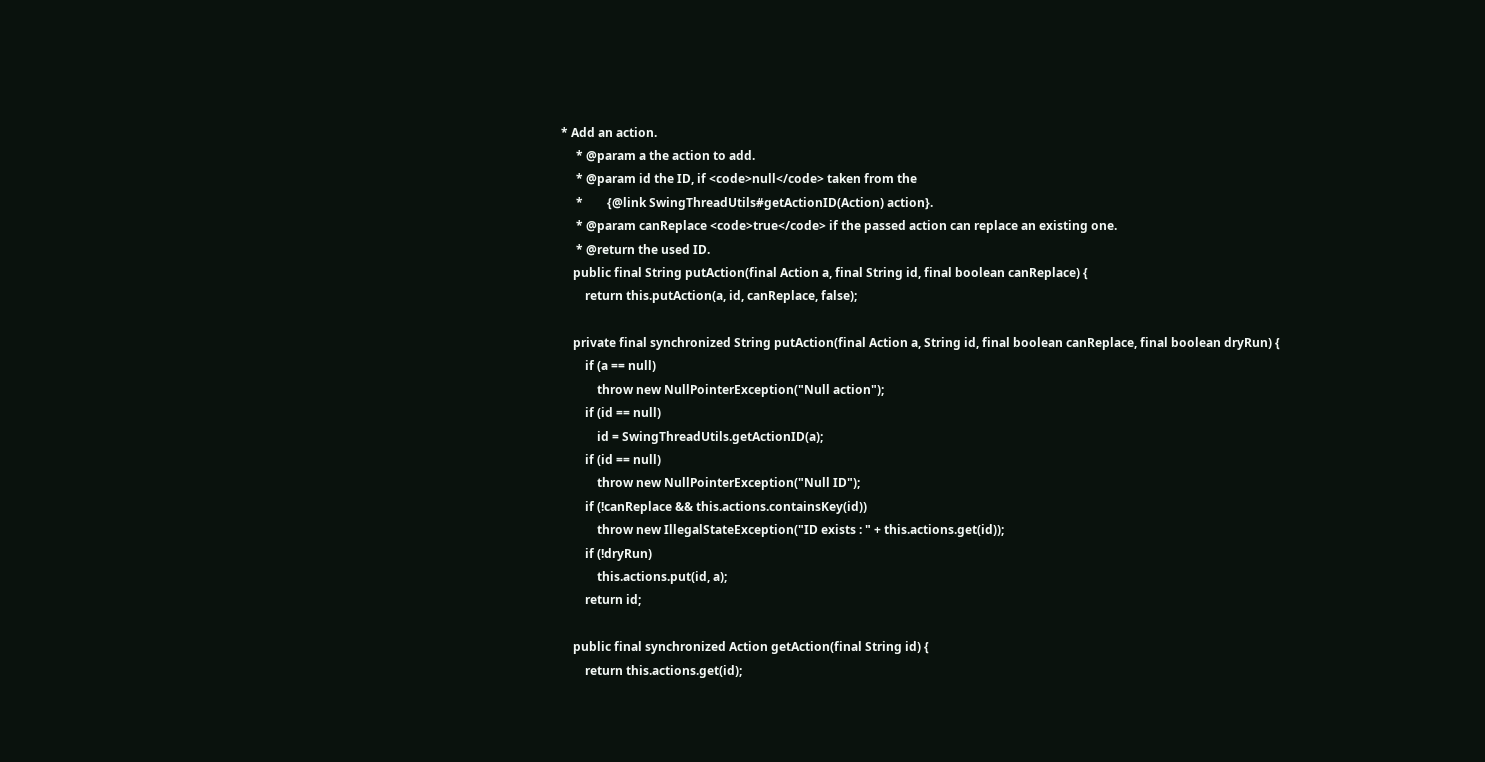* Add an action.
     * @param a the action to add.
     * @param id the ID, if <code>null</code> taken from the
     *        {@link SwingThreadUtils#getActionID(Action) action}.
     * @param canReplace <code>true</code> if the passed action can replace an existing one.
     * @return the used ID.
    public final String putAction(final Action a, final String id, final boolean canReplace) {
        return this.putAction(a, id, canReplace, false);

    private final synchronized String putAction(final Action a, String id, final boolean canReplace, final boolean dryRun) {
        if (a == null)
            throw new NullPointerException("Null action");
        if (id == null)
            id = SwingThreadUtils.getActionID(a);
        if (id == null)
            throw new NullPointerException("Null ID");
        if (!canReplace && this.actions.containsKey(id))
            throw new IllegalStateException("ID exists : " + this.actions.get(id));
        if (!dryRun)
            this.actions.put(id, a);
        return id;

    public final synchronized Action getAction(final String id) {
        return this.actions.get(id);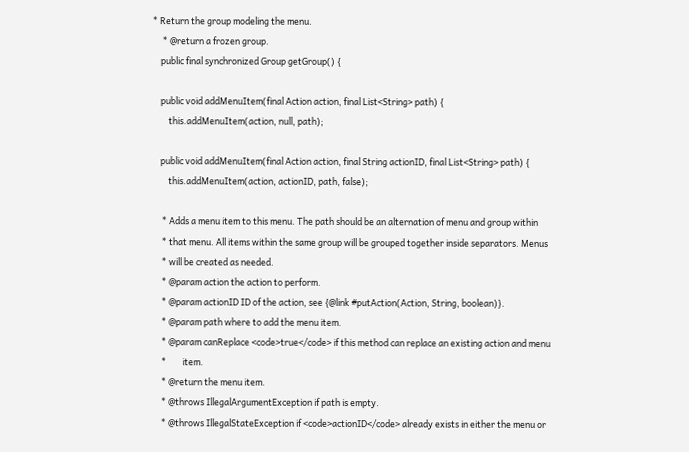* Return the group modeling the menu.
     * @return a frozen group.
    public final synchronized Group getGroup() {

    public void addMenuItem(final Action action, final List<String> path) {
        this.addMenuItem(action, null, path);

    public void addMenuItem(final Action action, final String actionID, final List<String> path) {
        this.addMenuItem(action, actionID, path, false);

     * Adds a menu item to this menu. The path should be an alternation of menu and group within
     * that menu. All items within the same group will be grouped together inside separators. Menus
     * will be created as needed.
     * @param action the action to perform.
     * @param actionID ID of the action, see {@link #putAction(Action, String, boolean)}.
     * @param path where to add the menu item.
     * @param canReplace <code>true</code> if this method can replace an existing action and menu
     *        item.
     * @return the menu item.
     * @throws IllegalArgumentException if path is empty.
     * @throws IllegalStateException if <code>actionID</code> already exists in either the menu or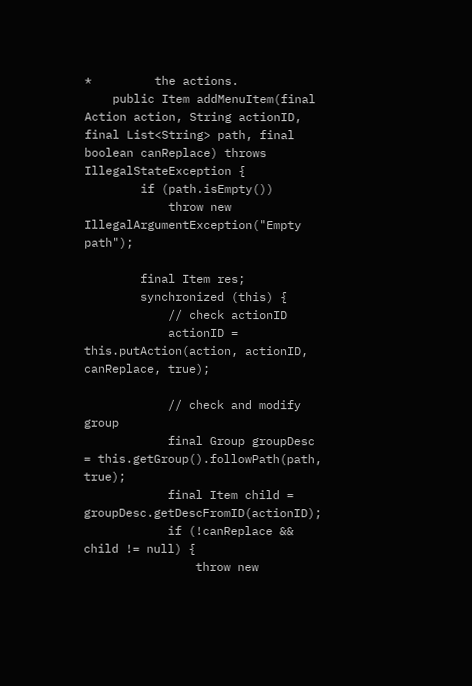*         the actions.
    public Item addMenuItem(final Action action, String actionID, final List<String> path, final boolean canReplace) throws IllegalStateException {
        if (path.isEmpty())
            throw new IllegalArgumentException("Empty path");

        final Item res;
        synchronized (this) {
            // check actionID
            actionID = this.putAction(action, actionID, canReplace, true);

            // check and modify group
            final Group groupDesc = this.getGroup().followPath(path, true);
            final Item child = groupDesc.getDescFromID(actionID);
            if (!canReplace && child != null) {
                throw new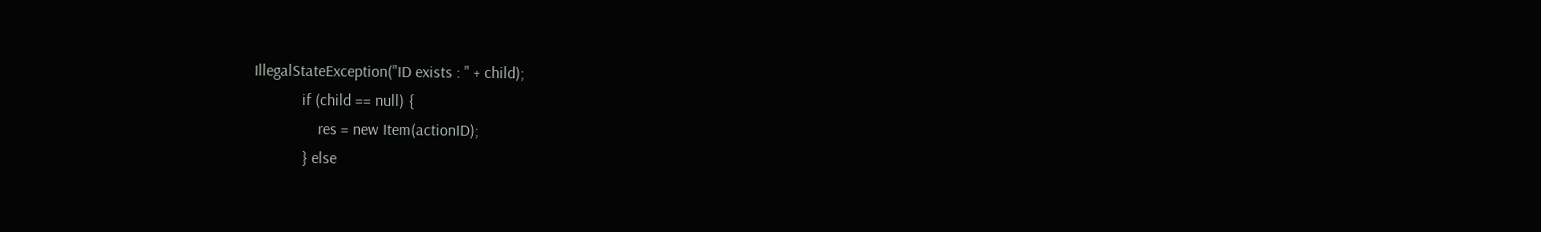IllegalStateException("ID exists : " + child);
            if (child == null) {
                res = new Item(actionID);
            } else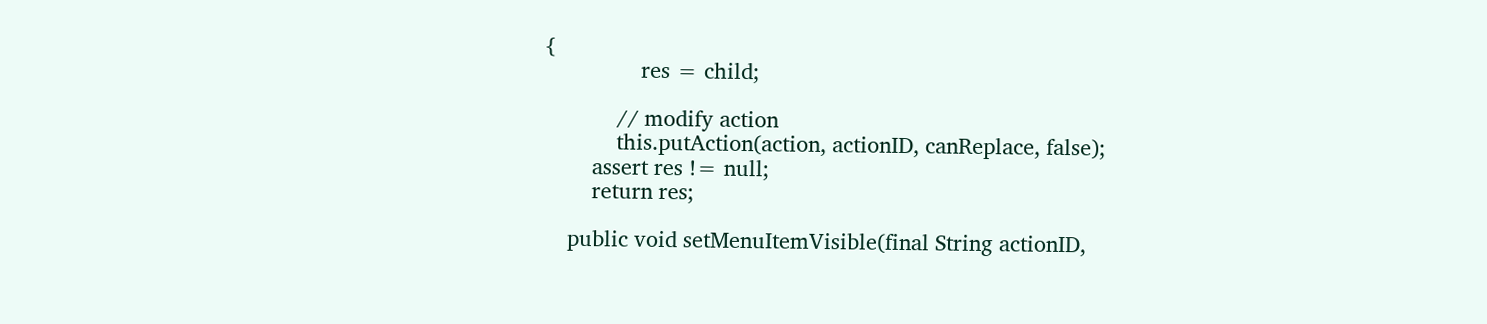{
                res = child;

            // modify action
            this.putAction(action, actionID, canReplace, false);
        assert res != null;
        return res;

    public void setMenuItemVisible(final String actionID,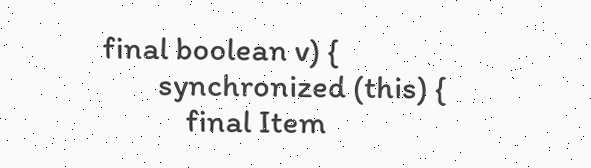final boolean v) {
        synchronized (this) {
            final Item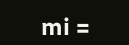mi =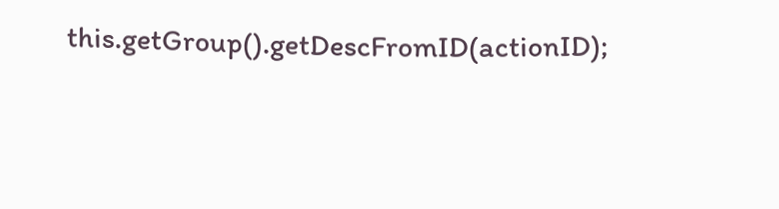this.getGroup().getDescFromID(actionID);